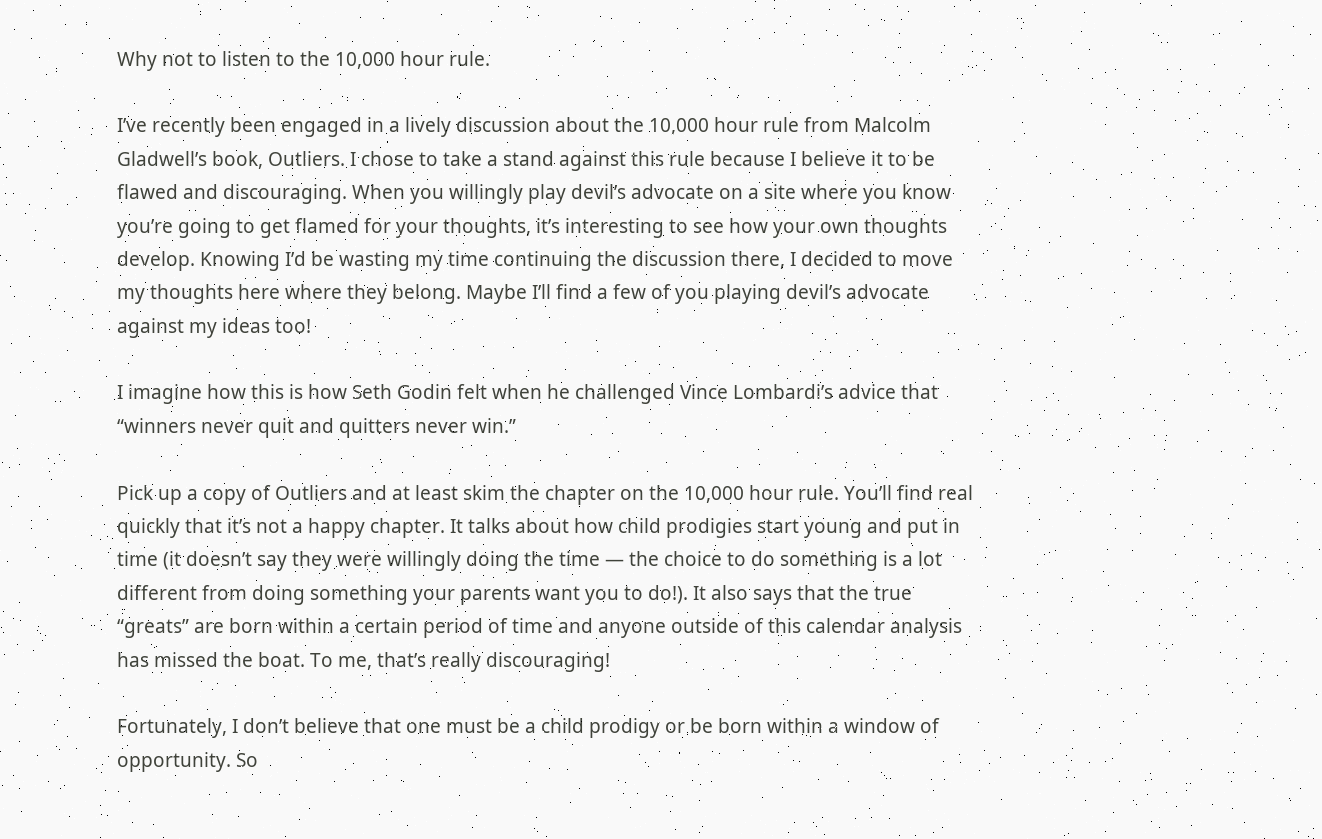Why not to listen to the 10,000 hour rule.

I’ve recently been engaged in a lively discussion about the 10,000 hour rule from Malcolm Gladwell’s book, Outliers. I chose to take a stand against this rule because I believe it to be flawed and discouraging. When you willingly play devil’s advocate on a site where you know you’re going to get flamed for your thoughts, it’s interesting to see how your own thoughts develop. Knowing I’d be wasting my time continuing the discussion there, I decided to move my thoughts here where they belong. Maybe I’ll find a few of you playing devil’s advocate against my ideas too!

I imagine how this is how Seth Godin felt when he challenged Vince Lombardi’s advice that “winners never quit and quitters never win.”

Pick up a copy of Outliers and at least skim the chapter on the 10,000 hour rule. You’ll find real quickly that it’s not a happy chapter. It talks about how child prodigies start young and put in time (it doesn’t say they were willingly doing the time — the choice to do something is a lot different from doing something your parents want you to do!). It also says that the true “greats” are born within a certain period of time and anyone outside of this calendar analysis has missed the boat. To me, that’s really discouraging!

Fortunately, I don’t believe that one must be a child prodigy or be born within a window of opportunity. So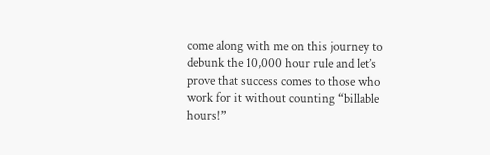come along with me on this journey to debunk the 10,000 hour rule and let’s prove that success comes to those who work for it without counting “billable hours!”